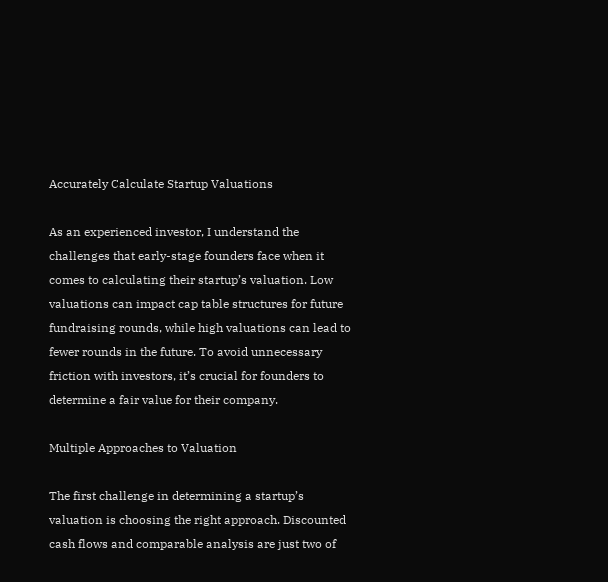Accurately Calculate Startup Valuations

As an experienced investor, I understand the challenges that early-stage founders face when it comes to calculating their startup’s valuation. Low valuations can impact cap table structures for future fundraising rounds, while high valuations can lead to fewer rounds in the future. To avoid unnecessary friction with investors, it’s crucial for founders to determine a fair value for their company.

Multiple Approaches to Valuation

The first challenge in determining a startup’s valuation is choosing the right approach. Discounted cash flows and comparable analysis are just two of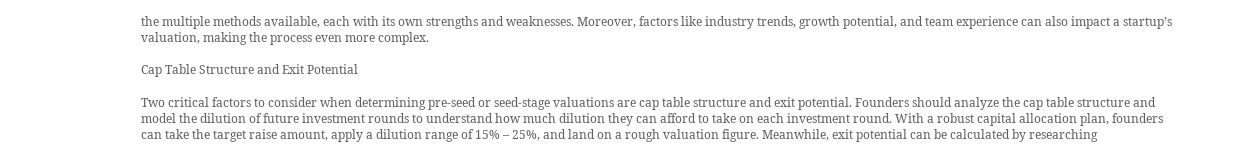the multiple methods available, each with its own strengths and weaknesses. Moreover, factors like industry trends, growth potential, and team experience can also impact a startup’s valuation, making the process even more complex.

Cap Table Structure and Exit Potential

Two critical factors to consider when determining pre-seed or seed-stage valuations are cap table structure and exit potential. Founders should analyze the cap table structure and model the dilution of future investment rounds to understand how much dilution they can afford to take on each investment round. With a robust capital allocation plan, founders can take the target raise amount, apply a dilution range of 15% – 25%, and land on a rough valuation figure. Meanwhile, exit potential can be calculated by researching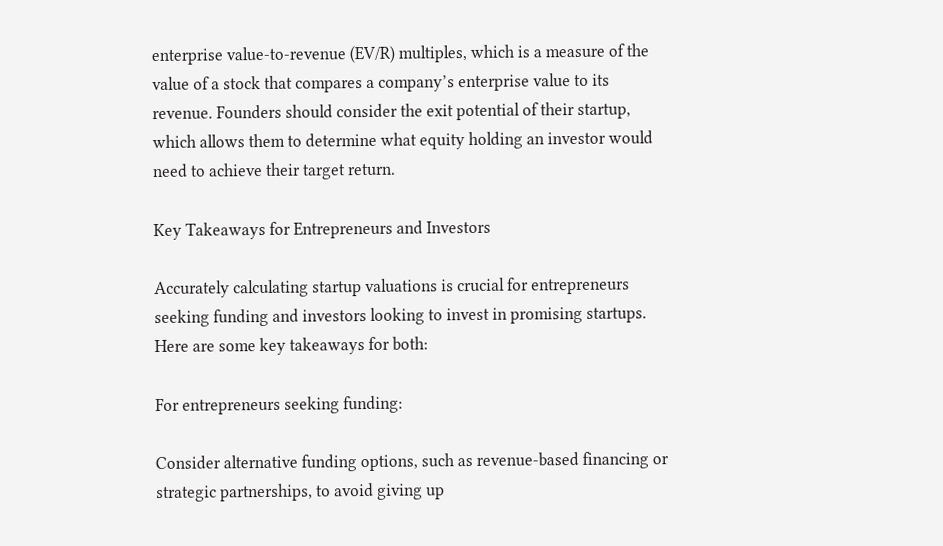enterprise value-to-revenue (EV/R) multiples, which is a measure of the value of a stock that compares a company’s enterprise value to its revenue. Founders should consider the exit potential of their startup, which allows them to determine what equity holding an investor would need to achieve their target return.

Key Takeaways for Entrepreneurs and Investors

Accurately calculating startup valuations is crucial for entrepreneurs seeking funding and investors looking to invest in promising startups. Here are some key takeaways for both:

For entrepreneurs seeking funding:

Consider alternative funding options, such as revenue-based financing or strategic partnerships, to avoid giving up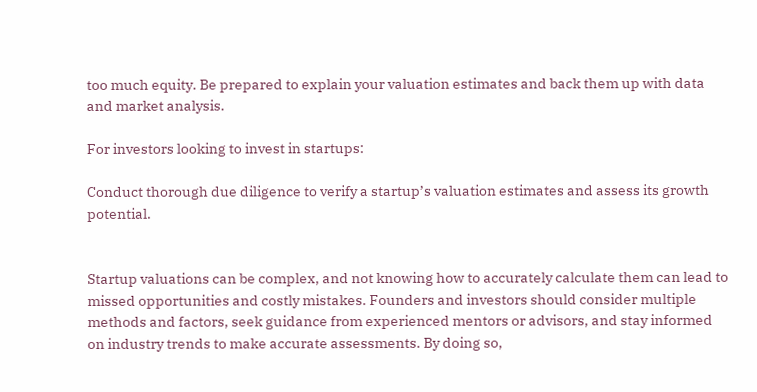too much equity. Be prepared to explain your valuation estimates and back them up with data and market analysis.

For investors looking to invest in startups:

Conduct thorough due diligence to verify a startup’s valuation estimates and assess its growth potential.


Startup valuations can be complex, and not knowing how to accurately calculate them can lead to missed opportunities and costly mistakes. Founders and investors should consider multiple methods and factors, seek guidance from experienced mentors or advisors, and stay informed on industry trends to make accurate assessments. By doing so,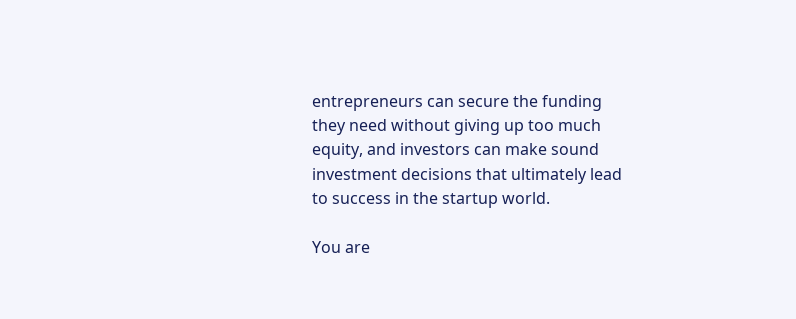entrepreneurs can secure the funding they need without giving up too much equity, and investors can make sound investment decisions that ultimately lead to success in the startup world.

You are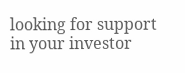looking for support in your investor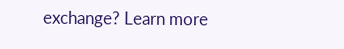exchange? Learn more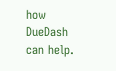how DueDash can help.